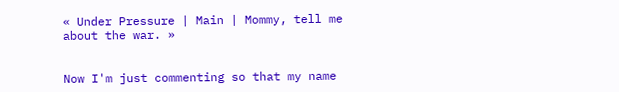« Under Pressure | Main | Mommy, tell me about the war. »


Now I'm just commenting so that my name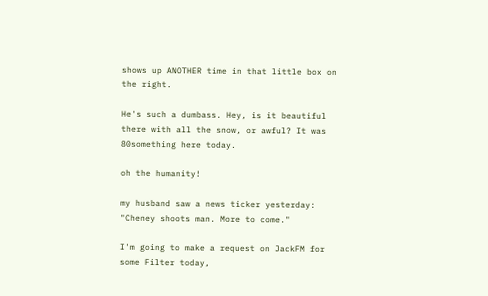shows up ANOTHER time in that little box on the right.

He's such a dumbass. Hey, is it beautiful there with all the snow, or awful? It was 80something here today.

oh the humanity!

my husband saw a news ticker yesterday:
"Cheney shoots man. More to come."

I'm going to make a request on JackFM for some Filter today,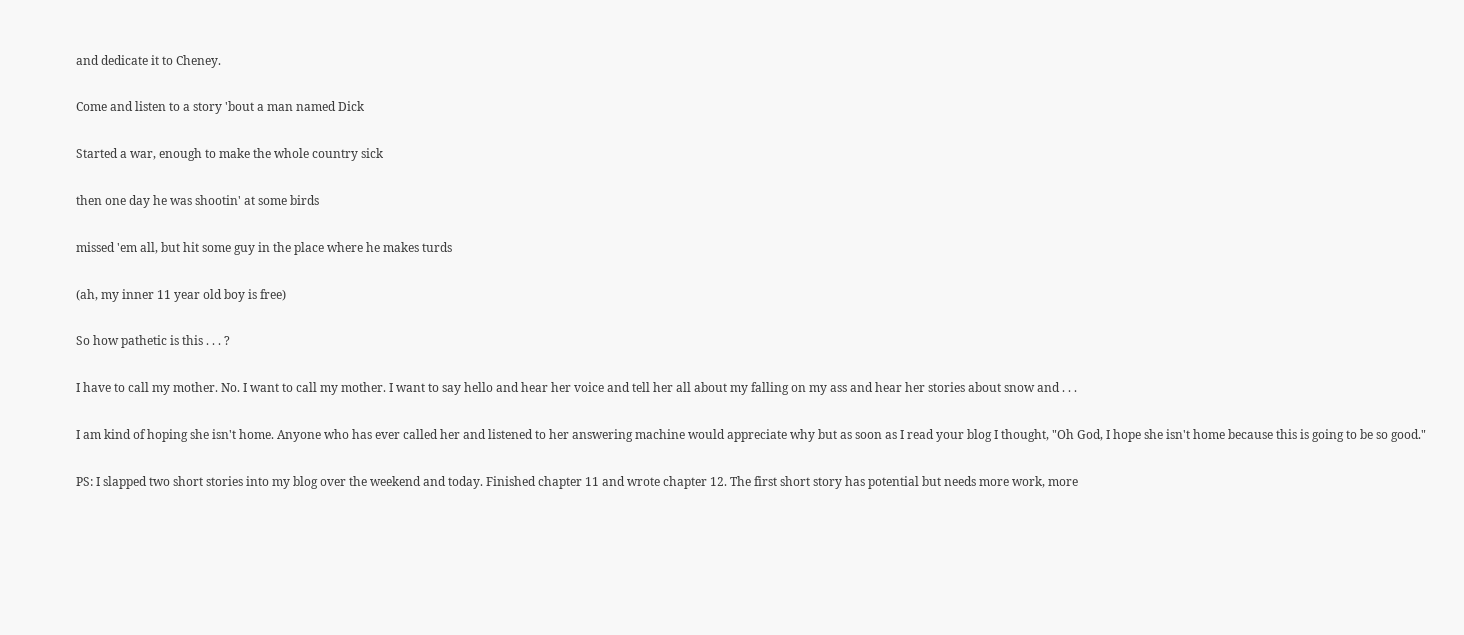and dedicate it to Cheney.

Come and listen to a story 'bout a man named Dick

Started a war, enough to make the whole country sick

then one day he was shootin' at some birds

missed 'em all, but hit some guy in the place where he makes turds

(ah, my inner 11 year old boy is free)

So how pathetic is this . . . ?

I have to call my mother. No. I want to call my mother. I want to say hello and hear her voice and tell her all about my falling on my ass and hear her stories about snow and . . .

I am kind of hoping she isn't home. Anyone who has ever called her and listened to her answering machine would appreciate why but as soon as I read your blog I thought, "Oh God, I hope she isn't home because this is going to be so good."

PS: I slapped two short stories into my blog over the weekend and today. Finished chapter 11 and wrote chapter 12. The first short story has potential but needs more work, more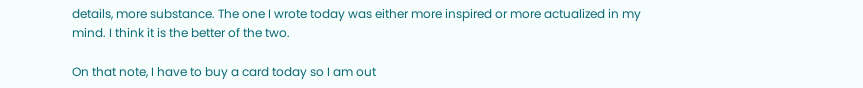details, more substance. The one I wrote today was either more inspired or more actualized in my mind. I think it is the better of the two.

On that note, I have to buy a card today so I am out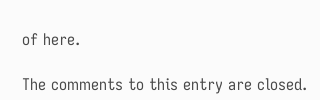of here.

The comments to this entry are closed.